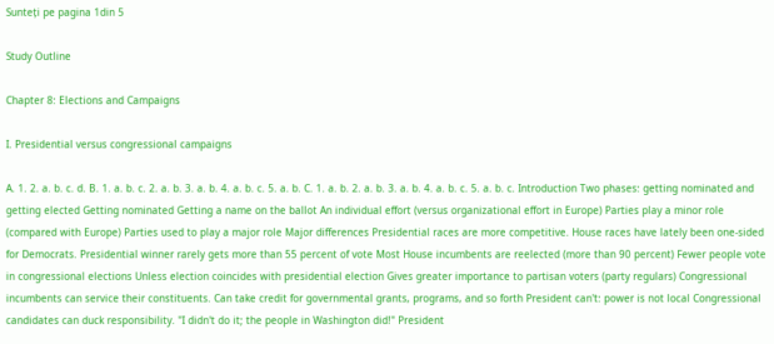Sunteți pe pagina 1din 5

Study Outline

Chapter 8: Elections and Campaigns

I. Presidential versus congressional campaigns

A. 1. 2. a. b. c. d. B. 1. a. b. c. 2. a. b. 3. a. b. 4. a. b. c. 5. a. b. C. 1. a. b. 2. a. b. 3. a. b. 4. a. b. c. 5. a. b. c. Introduction Two phases: getting nominated and getting elected Getting nominated Getting a name on the ballot An individual effort (versus organizational effort in Europe) Parties play a minor role (compared with Europe) Parties used to play a major role Major differences Presidential races are more competitive. House races have lately been one-sided for Democrats. Presidential winner rarely gets more than 55 percent of vote Most House incumbents are reelected (more than 90 percent) Fewer people vote in congressional elections Unless election coincides with presidential election Gives greater importance to partisan voters (party regulars) Congressional incumbents can service their constituents. Can take credit for governmental grants, programs, and so forth President can't: power is not local Congressional candidates can duck responsibility. "I didn't do it; the people in Washington did!" President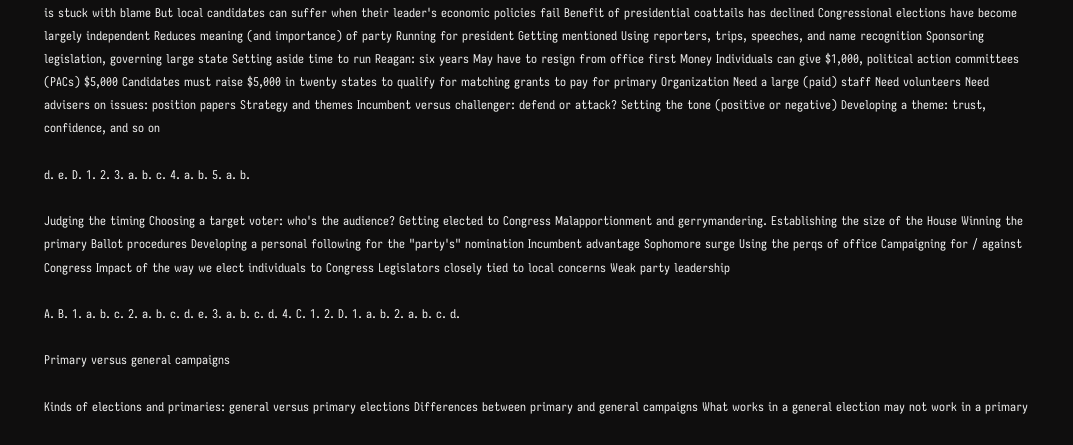is stuck with blame But local candidates can suffer when their leader's economic policies fail Benefit of presidential coattails has declined Congressional elections have become largely independent Reduces meaning (and importance) of party Running for president Getting mentioned Using reporters, trips, speeches, and name recognition Sponsoring legislation, governing large state Setting aside time to run Reagan: six years May have to resign from office first Money Individuals can give $1,000, political action committees (PACs) $5,000 Candidates must raise $5,000 in twenty states to qualify for matching grants to pay for primary Organization Need a large (paid) staff Need volunteers Need advisers on issues: position papers Strategy and themes Incumbent versus challenger: defend or attack? Setting the tone (positive or negative) Developing a theme: trust, confidence, and so on

d. e. D. 1. 2. 3. a. b. c. 4. a. b. 5. a. b.

Judging the timing Choosing a target voter: who's the audience? Getting elected to Congress Malapportionment and gerrymandering. Establishing the size of the House Winning the primary Ballot procedures Developing a personal following for the "party's" nomination Incumbent advantage Sophomore surge Using the perqs of office Campaigning for / against Congress Impact of the way we elect individuals to Congress Legislators closely tied to local concerns Weak party leadership

A. B. 1. a. b. c. 2. a. b. c. d. e. 3. a. b. c. d. 4. C. 1. 2. D. 1. a. b. 2. a. b. c. d.

Primary versus general campaigns

Kinds of elections and primaries: general versus primary elections Differences between primary and general campaigns What works in a general election may not work in a primary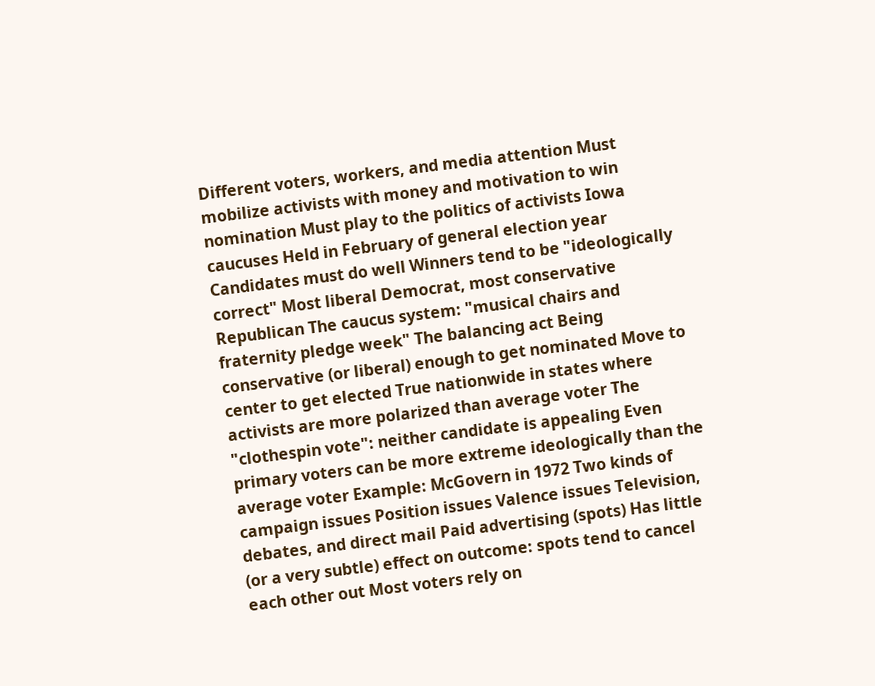Different voters, workers, and media attention Must mobilize activists with money and motivation to win nomination Must play to the politics of activists Iowa caucuses Held in February of general election year Candidates must do well Winners tend to be "ideologically correct" Most liberal Democrat, most conservative Republican The caucus system: "musical chairs and fraternity pledge week" The balancing act Being conservative (or liberal) enough to get nominated Move to center to get elected True nationwide in states where activists are more polarized than average voter The "clothespin vote": neither candidate is appealing Even primary voters can be more extreme ideologically than the average voter Example: McGovern in 1972 Two kinds of campaign issues Position issues Valence issues Television, debates, and direct mail Paid advertising (spots) Has little (or a very subtle) effect on outcome: spots tend to cancel each other out Most voters rely on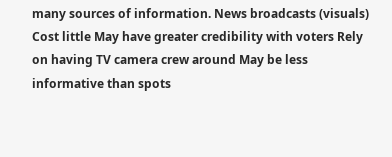many sources of information. News broadcasts (visuals) Cost little May have greater credibility with voters Rely on having TV camera crew around May be less informative than spots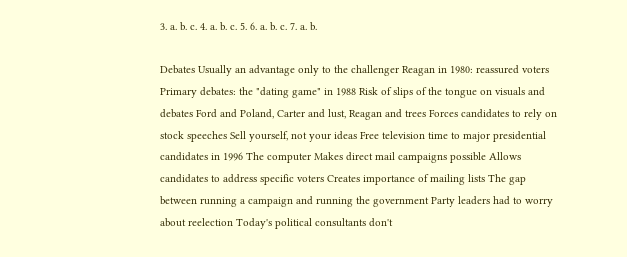3. a. b. c. 4. a. b. c. 5. 6. a. b. c. 7. a. b.

Debates Usually an advantage only to the challenger Reagan in 1980: reassured voters Primary debates: the "dating game" in 1988 Risk of slips of the tongue on visuals and debates Ford and Poland, Carter and lust, Reagan and trees Forces candidates to rely on stock speeches Sell yourself, not your ideas Free television time to major presidential candidates in 1996 The computer Makes direct mail campaigns possible Allows candidates to address specific voters Creates importance of mailing lists The gap between running a campaign and running the government Party leaders had to worry about reelection Today's political consultants don't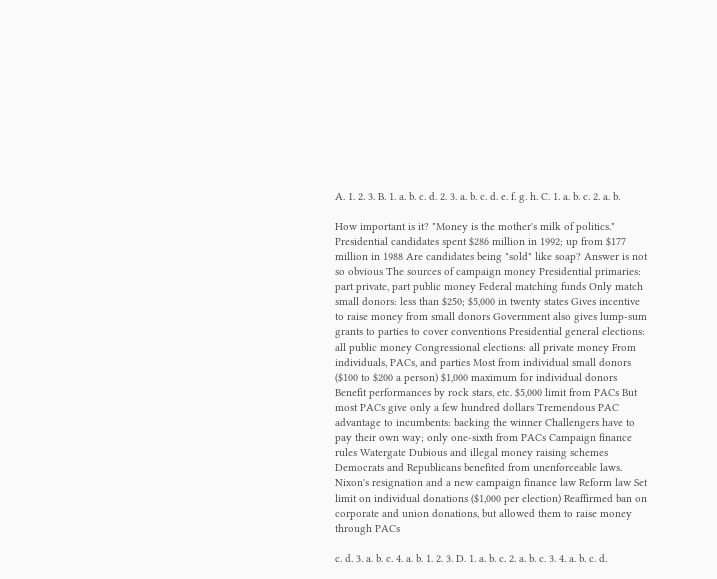A. 1. 2. 3. B. 1. a. b. c. d. 2. 3. a. b. c. d. e. f. g. h. C. 1. a. b. c. 2. a. b.

How important is it? "Money is the mother's milk of politics." Presidential candidates spent $286 million in 1992; up from $177 million in 1988 Are candidates being "sold" like soap? Answer is not so obvious The sources of campaign money Presidential primaries: part private, part public money Federal matching funds Only match small donors: less than $250; $5,000 in twenty states Gives incentive to raise money from small donors Government also gives lump-sum grants to parties to cover conventions Presidential general elections: all public money Congressional elections: all private money From individuals, PACs, and parties Most from individual small donors ($100 to $200 a person) $1,000 maximum for individual donors Benefit performances by rock stars, etc. $5,000 limit from PACs But most PACs give only a few hundred dollars Tremendous PAC advantage to incumbents: backing the winner Challengers have to pay their own way; only one-sixth from PACs Campaign finance rules Watergate Dubious and illegal money raising schemes Democrats and Republicans benefited from unenforceable laws. Nixon's resignation and a new campaign finance law Reform law Set limit on individual donations ($1,000 per election) Reaffirmed ban on corporate and union donations, but allowed them to raise money through PACs

c. d. 3. a. b. c. 4. a. b. 1. 2. 3. D. 1. a. b. c. 2. a. b. c. 3. 4. a. b. c. d.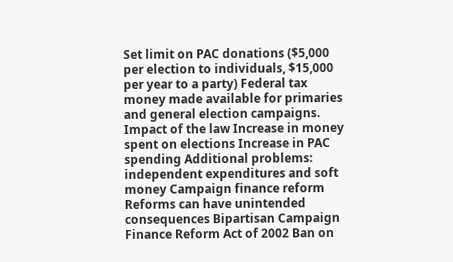Set limit on PAC donations ($5,000 per election to individuals, $15,000 per year to a party) Federal tax money made available for primaries and general election campaigns. Impact of the law Increase in money spent on elections Increase in PAC spending Additional problems: independent expenditures and soft money Campaign finance reform Reforms can have unintended consequences Bipartisan Campaign Finance Reform Act of 2002 Ban on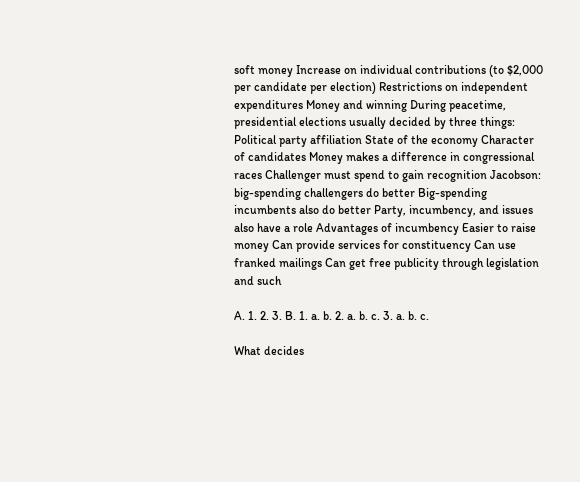soft money Increase on individual contributions (to $2,000 per candidate per election) Restrictions on independent expenditures Money and winning During peacetime, presidential elections usually decided by three things: Political party affiliation State of the economy Character of candidates Money makes a difference in congressional races Challenger must spend to gain recognition Jacobson: big-spending challengers do better Big-spending incumbents also do better Party, incumbency, and issues also have a role Advantages of incumbency Easier to raise money Can provide services for constituency Can use franked mailings Can get free publicity through legislation and such

A. 1. 2. 3. B. 1. a. b. 2. a. b. c. 3. a. b. c.

What decides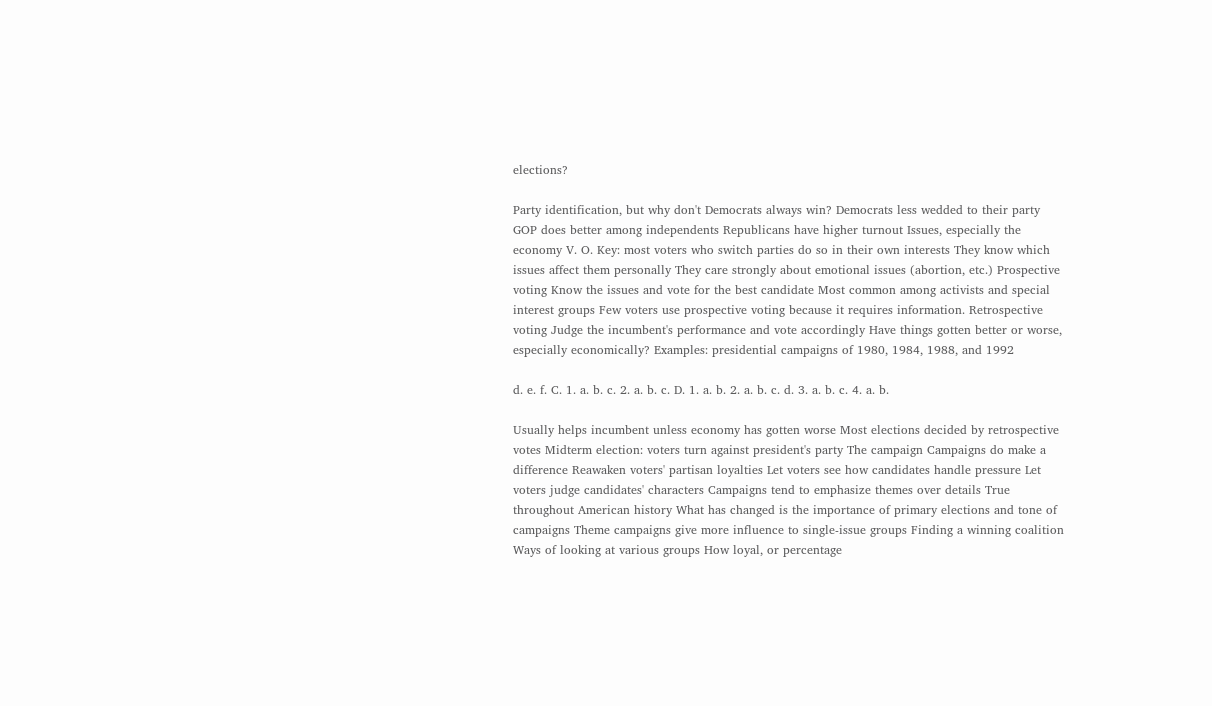elections?

Party identification, but why don't Democrats always win? Democrats less wedded to their party GOP does better among independents Republicans have higher turnout Issues, especially the economy V. O. Key: most voters who switch parties do so in their own interests They know which issues affect them personally They care strongly about emotional issues (abortion, etc.) Prospective voting Know the issues and vote for the best candidate Most common among activists and special interest groups Few voters use prospective voting because it requires information. Retrospective voting Judge the incumbent's performance and vote accordingly Have things gotten better or worse, especially economically? Examples: presidential campaigns of 1980, 1984, 1988, and 1992

d. e. f. C. 1. a. b. c. 2. a. b. c. D. 1. a. b. 2. a. b. c. d. 3. a. b. c. 4. a. b.

Usually helps incumbent unless economy has gotten worse Most elections decided by retrospective votes Midterm election: voters turn against president's party The campaign Campaigns do make a difference Reawaken voters' partisan loyalties Let voters see how candidates handle pressure Let voters judge candidates' characters Campaigns tend to emphasize themes over details True throughout American history What has changed is the importance of primary elections and tone of campaigns Theme campaigns give more influence to single-issue groups Finding a winning coalition Ways of looking at various groups How loyal, or percentage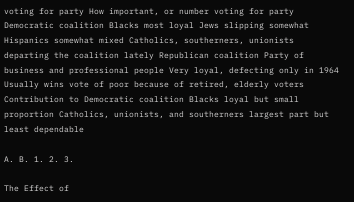voting for party How important, or number voting for party Democratic coalition Blacks most loyal Jews slipping somewhat Hispanics somewhat mixed Catholics, southerners, unionists departing the coalition lately Republican coalition Party of business and professional people Very loyal, defecting only in 1964 Usually wins vote of poor because of retired, elderly voters Contribution to Democratic coalition Blacks loyal but small proportion Catholics, unionists, and southerners largest part but least dependable

A. B. 1. 2. 3.

The Effect of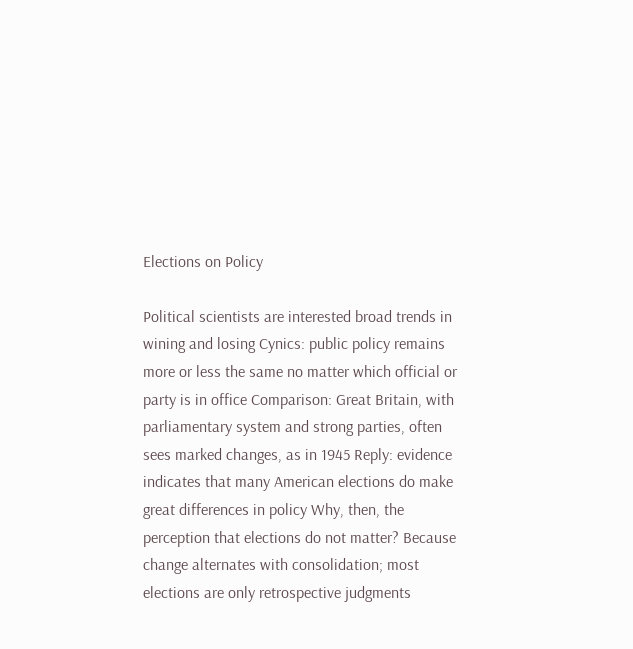Elections on Policy

Political scientists are interested broad trends in wining and losing Cynics: public policy remains more or less the same no matter which official or party is in office Comparison: Great Britain, with parliamentary system and strong parties, often sees marked changes, as in 1945 Reply: evidence indicates that many American elections do make great differences in policy Why, then, the perception that elections do not matter? Because change alternates with consolidation; most elections are only retrospective judgments